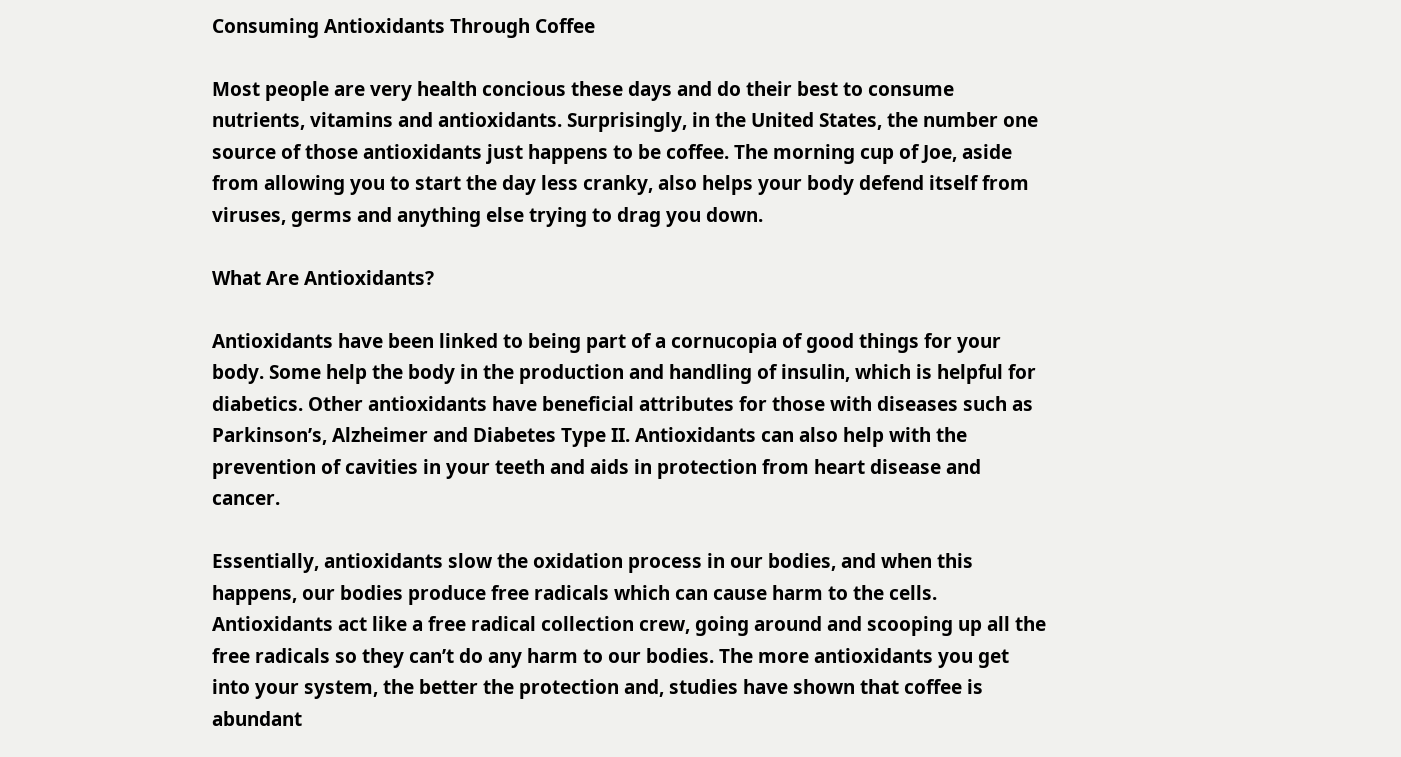Consuming Antioxidants Through Coffee

Most people are very health concious these days and do their best to consume nutrients, vitamins and antioxidants. Surprisingly, in the United States, the number one source of those antioxidants just happens to be coffee. The morning cup of Joe, aside from allowing you to start the day less cranky, also helps your body defend itself from viruses, germs and anything else trying to drag you down.

What Are Antioxidants?

Antioxidants have been linked to being part of a cornucopia of good things for your body. Some help the body in the production and handling of insulin, which is helpful for diabetics. Other antioxidants have beneficial attributes for those with diseases such as Parkinson’s, Alzheimer and Diabetes Type II. Antioxidants can also help with the prevention of cavities in your teeth and aids in protection from heart disease and cancer.

Essentially, antioxidants slow the oxidation process in our bodies, and when this happens, our bodies produce free radicals which can cause harm to the cells. Antioxidants act like a free radical collection crew, going around and scooping up all the free radicals so they can’t do any harm to our bodies. The more antioxidants you get into your system, the better the protection and, studies have shown that coffee is abundant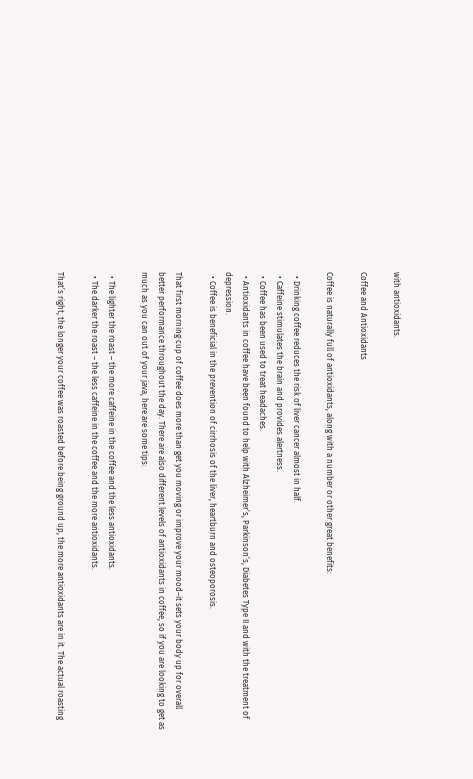with antioxidants.

Coffee and Antioxidants

Coffee is naturally full of antioxidants, along with a number or other great benefits:

  • Drinking coffee reduces the risk of liver cancer almost in half.
  • Caffeine stimulates the brain and provides alertness.
  • Coffee has been used to treat headaches.
  • Antioxidants in coffee have been found to help with Alzheimer’s, Parkinson’s, Diabetes Type II and with the treatment of depression.
  • Coffee is beneficial in the prevention of cirrhosis of the liver, heartburn and osteoporosis.

That first morning cup of coffee does more than get you moving or improve your mood–it sets your body up for overall better performance throughout the day. There are also different levels of antioxidants in coffee, so if you are looking to get as much as you can out of your java, here are some tips:

  • The lighter the roast – the more caffeine in the coffee and the less antioxidants.
  • The darker the roast – the less caffeine in the coffee and the more antioxidants.

That’s right, the longer your coffee was roasted before being ground up, the more antioxidants are in it. The actual roasting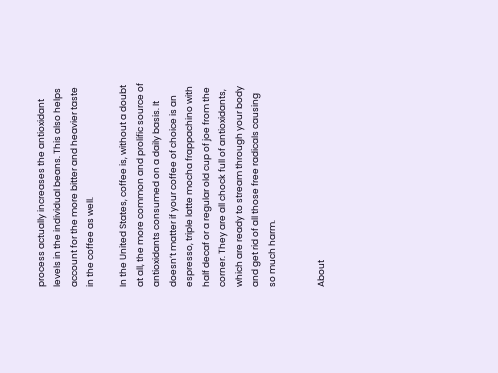process actually increases the antioxidant levels in the individual beans. This also helps account for the more bitter and heavier taste in the coffee as well.

In the United States, coffee is, without a doubt at all, the more common and prolific source of antioxidants consumed on a daily basis. It doesn’t matter if your coffee of choice is an espresso, triple latte mocha frappachino with half decaf or a regular old cup of joe from the corner. They are all chock full of antioxidants, which are ready to stream through your body and get rid of all those free radicals causing so much harm.


About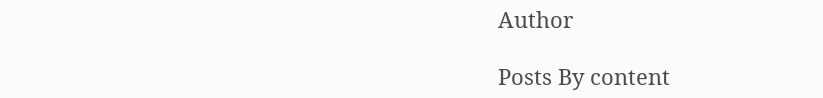Author

Posts By content